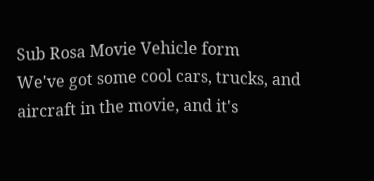Sub Rosa Movie Vehicle form
We've got some cool cars, trucks, and aircraft in the movie, and it's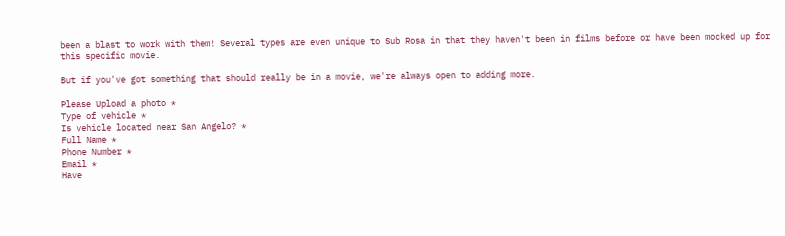been a blast to work with them! Several types are even unique to Sub Rosa in that they haven't been in films before or have been mocked up for this specific movie.

But if you've got something that should really be in a movie, we're always open to adding more.

Please Upload a photo *
Type of vehicle *
Is vehicle located near San Angelo? *
Full Name *
Phone Number *
Email *
Have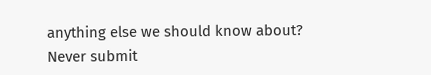anything else we should know about?
Never submit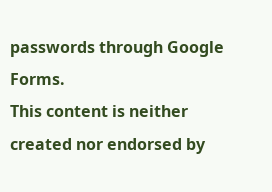passwords through Google Forms.
This content is neither created nor endorsed by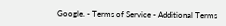Google. - Terms of Service - Additional Terms